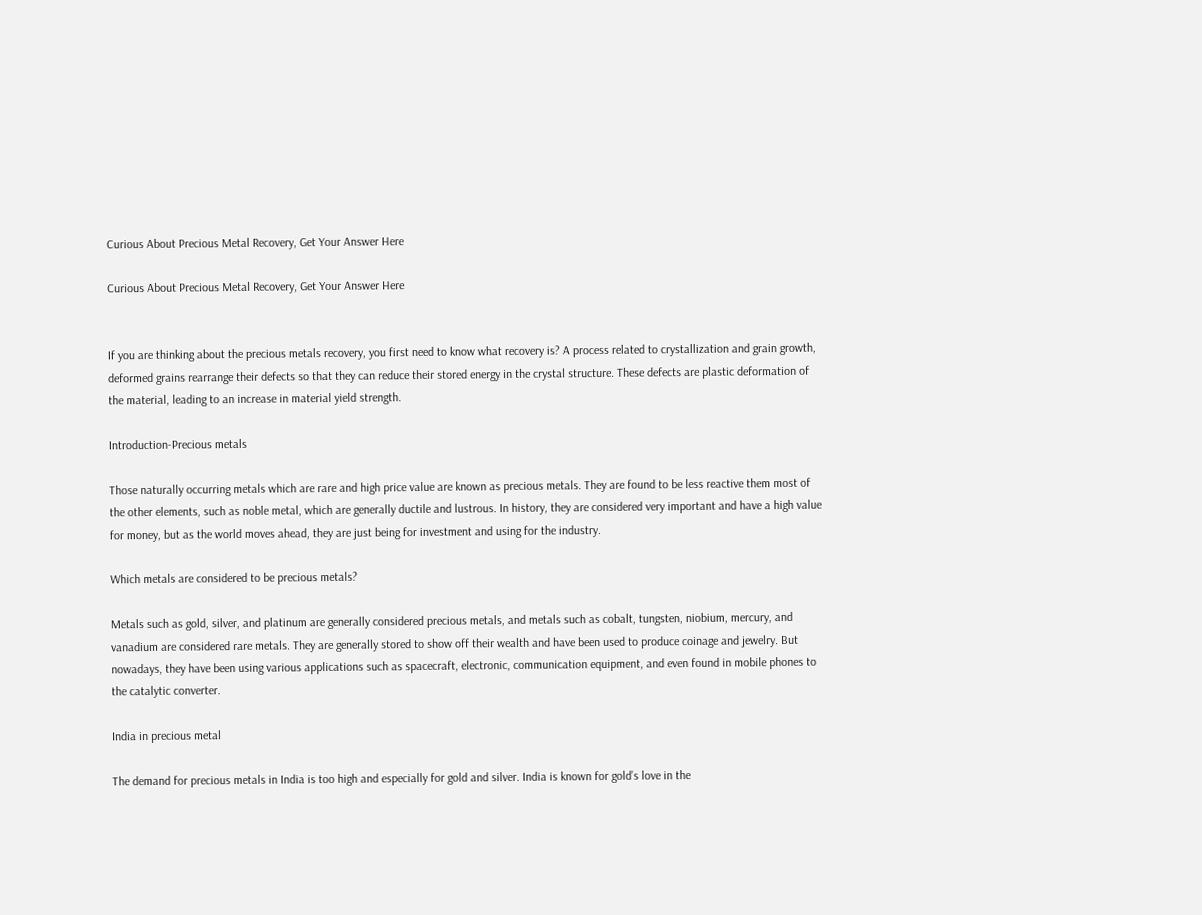Curious About Precious Metal Recovery, Get Your Answer Here

Curious About Precious Metal Recovery, Get Your Answer Here


If you are thinking about the precious metals recovery, you first need to know what recovery is? A process related to crystallization and grain growth, deformed grains rearrange their defects so that they can reduce their stored energy in the crystal structure. These defects are plastic deformation of the material, leading to an increase in material yield strength.

Introduction-Precious metals

Those naturally occurring metals which are rare and high price value are known as precious metals. They are found to be less reactive them most of the other elements, such as noble metal, which are generally ductile and lustrous. In history, they are considered very important and have a high value for money, but as the world moves ahead, they are just being for investment and using for the industry.

Which metals are considered to be precious metals?

Metals such as gold, silver, and platinum are generally considered precious metals, and metals such as cobalt, tungsten, niobium, mercury, and vanadium are considered rare metals. They are generally stored to show off their wealth and have been used to produce coinage and jewelry. But nowadays, they have been using various applications such as spacecraft, electronic, communication equipment, and even found in mobile phones to the catalytic converter.

India in precious metal

The demand for precious metals in India is too high and especially for gold and silver. India is known for gold’s love in the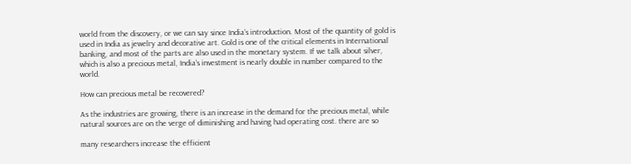world from the discovery, or we can say since India’s introduction. Most of the quantity of gold is used in India as jewelry and decorative art. Gold is one of the critical elements in International banking, and most of the parts are also used in the monetary system. If we talk about silver, which is also a precious metal, India’s investment is nearly double in number compared to the world.

How can precious metal be recovered?

As the industries are growing, there is an increase in the demand for the precious metal, while natural sources are on the verge of diminishing and having had operating cost. there are so

many researchers increase the efficient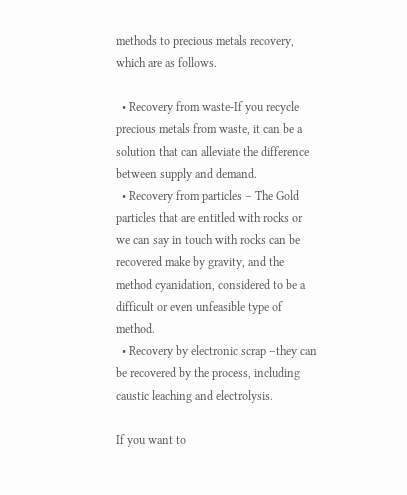methods to precious metals recovery, which are as follows.

  • Recovery from waste-If you recycle precious metals from waste, it can be a solution that can alleviate the difference between supply and demand.
  • Recovery from particles – The Gold particles that are entitled with rocks or we can say in touch with rocks can be recovered make by gravity, and the method cyanidation, considered to be a difficult or even unfeasible type of method.
  • Recovery by electronic scrap –they can be recovered by the process, including caustic leaching and electrolysis.

If you want to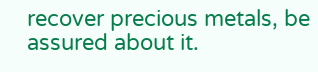recover precious metals, be assured about it.